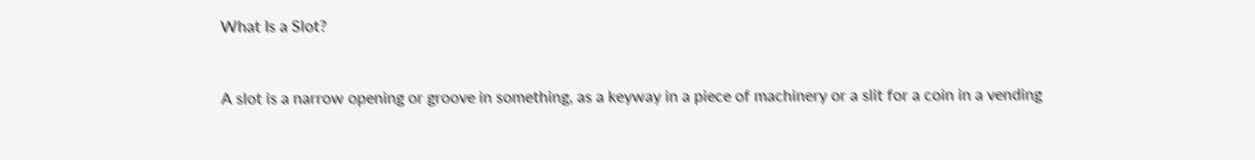What Is a Slot?


A slot is a narrow opening or groove in something, as a keyway in a piece of machinery or a slit for a coin in a vending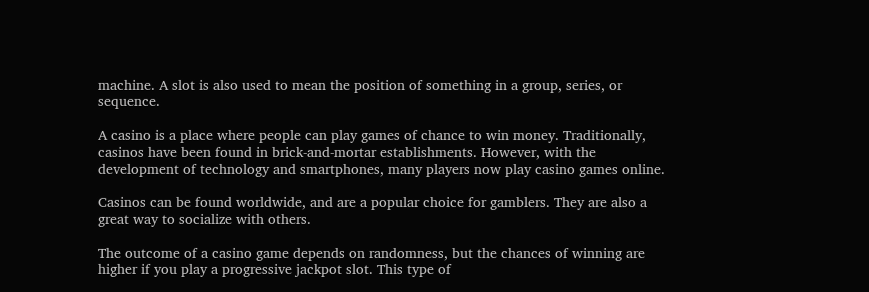machine. A slot is also used to mean the position of something in a group, series, or sequence.

A casino is a place where people can play games of chance to win money. Traditionally, casinos have been found in brick-and-mortar establishments. However, with the development of technology and smartphones, many players now play casino games online.

Casinos can be found worldwide, and are a popular choice for gamblers. They are also a great way to socialize with others.

The outcome of a casino game depends on randomness, but the chances of winning are higher if you play a progressive jackpot slot. This type of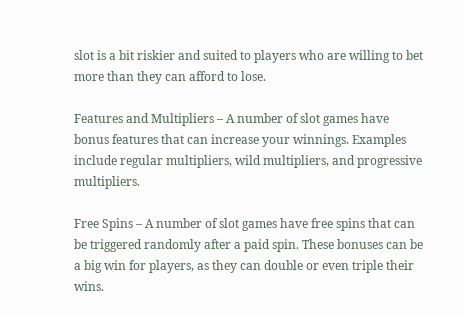slot is a bit riskier and suited to players who are willing to bet more than they can afford to lose.

Features and Multipliers – A number of slot games have bonus features that can increase your winnings. Examples include regular multipliers, wild multipliers, and progressive multipliers.

Free Spins – A number of slot games have free spins that can be triggered randomly after a paid spin. These bonuses can be a big win for players, as they can double or even triple their wins.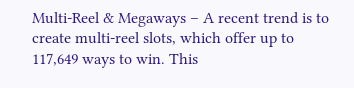Multi-Reel & Megaways – A recent trend is to create multi-reel slots, which offer up to 117,649 ways to win. This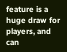feature is a huge draw for players, and can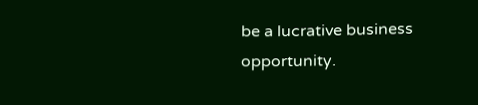be a lucrative business opportunity.